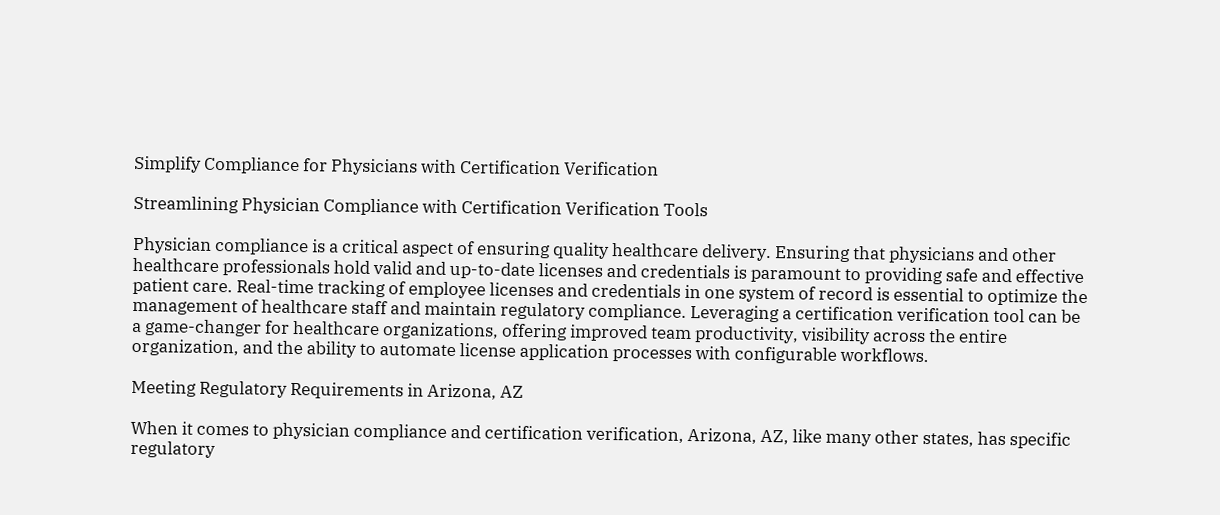Simplify Compliance for Physicians with Certification Verification

Streamlining Physician Compliance with Certification Verification Tools

Physician compliance is a critical aspect of ensuring quality healthcare delivery. Ensuring that physicians and other healthcare professionals hold valid and up-to-date licenses and credentials is paramount to providing safe and effective patient care. Real-time tracking of employee licenses and credentials in one system of record is essential to optimize the management of healthcare staff and maintain regulatory compliance. Leveraging a certification verification tool can be a game-changer for healthcare organizations, offering improved team productivity, visibility across the entire organization, and the ability to automate license application processes with configurable workflows.

Meeting Regulatory Requirements in Arizona, AZ

When it comes to physician compliance and certification verification, Arizona, AZ, like many other states, has specific regulatory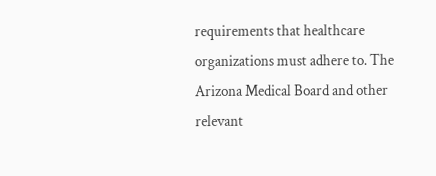requirements that healthcare organizations must adhere to. The Arizona Medical Board and other relevant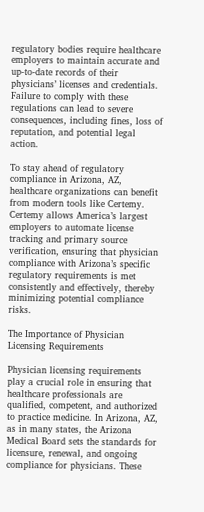regulatory bodies require healthcare employers to maintain accurate and up-to-date records of their physicians’ licenses and credentials. Failure to comply with these regulations can lead to severe consequences, including fines, loss of reputation, and potential legal action.

To stay ahead of regulatory compliance in Arizona, AZ, healthcare organizations can benefit from modern tools like Certemy. Certemy allows America’s largest employers to automate license tracking and primary source verification, ensuring that physician compliance with Arizona’s specific regulatory requirements is met consistently and effectively, thereby minimizing potential compliance risks.

The Importance of Physician Licensing Requirements

Physician licensing requirements play a crucial role in ensuring that healthcare professionals are qualified, competent, and authorized to practice medicine. In Arizona, AZ, as in many states, the Arizona Medical Board sets the standards for licensure, renewal, and ongoing compliance for physicians. These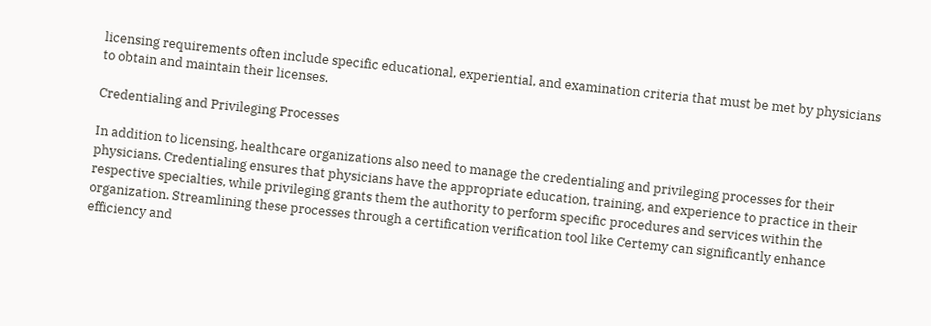licensing requirements often include specific educational, experiential, and examination criteria that must be met by physicians to obtain and maintain their licenses.

Credentialing and Privileging Processes

In addition to licensing, healthcare organizations also need to manage the credentialing and privileging processes for their physicians. Credentialing ensures that physicians have the appropriate education, training, and experience to practice in their respective specialties, while privileging grants them the authority to perform specific procedures and services within the organization. Streamlining these processes through a certification verification tool like Certemy can significantly enhance efficiency and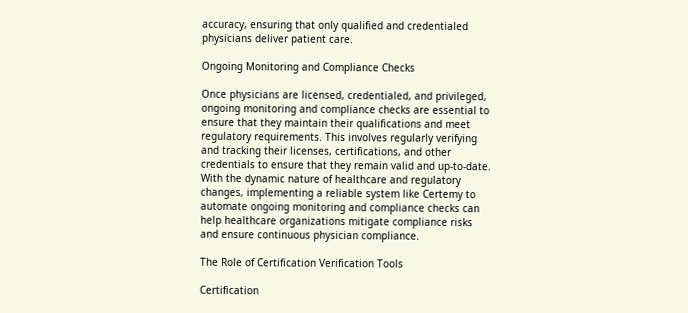accuracy, ensuring that only qualified and credentialed physicians deliver patient care.

Ongoing Monitoring and Compliance Checks

Once physicians are licensed, credentialed, and privileged, ongoing monitoring and compliance checks are essential to ensure that they maintain their qualifications and meet regulatory requirements. This involves regularly verifying and tracking their licenses, certifications, and other credentials to ensure that they remain valid and up-to-date. With the dynamic nature of healthcare and regulatory changes, implementing a reliable system like Certemy to automate ongoing monitoring and compliance checks can help healthcare organizations mitigate compliance risks and ensure continuous physician compliance.

The Role of Certification Verification Tools

Certification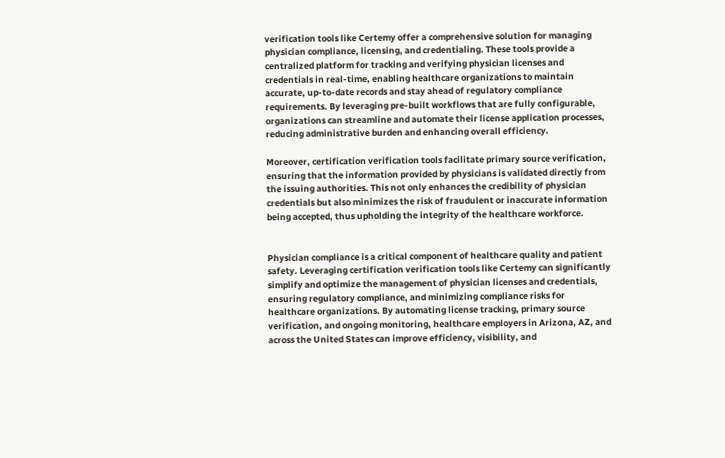verification tools like Certemy offer a comprehensive solution for managing physician compliance, licensing, and credentialing. These tools provide a centralized platform for tracking and verifying physician licenses and credentials in real-time, enabling healthcare organizations to maintain accurate, up-to-date records and stay ahead of regulatory compliance requirements. By leveraging pre-built workflows that are fully configurable, organizations can streamline and automate their license application processes, reducing administrative burden and enhancing overall efficiency.

Moreover, certification verification tools facilitate primary source verification, ensuring that the information provided by physicians is validated directly from the issuing authorities. This not only enhances the credibility of physician credentials but also minimizes the risk of fraudulent or inaccurate information being accepted, thus upholding the integrity of the healthcare workforce.


Physician compliance is a critical component of healthcare quality and patient safety. Leveraging certification verification tools like Certemy can significantly simplify and optimize the management of physician licenses and credentials, ensuring regulatory compliance, and minimizing compliance risks for healthcare organizations. By automating license tracking, primary source verification, and ongoing monitoring, healthcare employers in Arizona, AZ, and across the United States can improve efficiency, visibility, and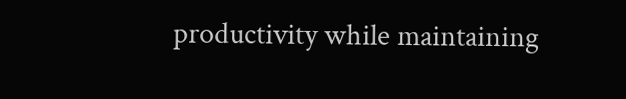productivity while maintaining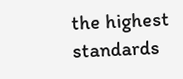the highest standards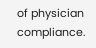of physician compliance.